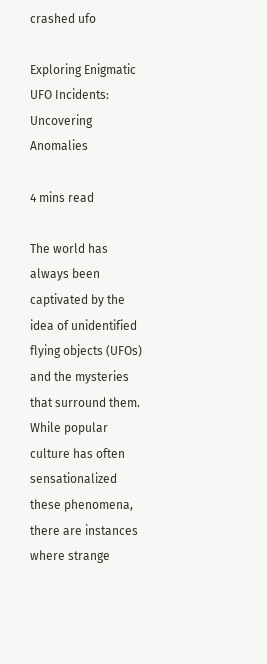crashed ufo

Exploring Enigmatic UFO Incidents: Uncovering Anomalies

4 mins read

The world has always been captivated by the idea of unidentified flying objects (UFOs) and the mysteries that surround them. While popular culture has often sensationalized these phenomena, there are instances where strange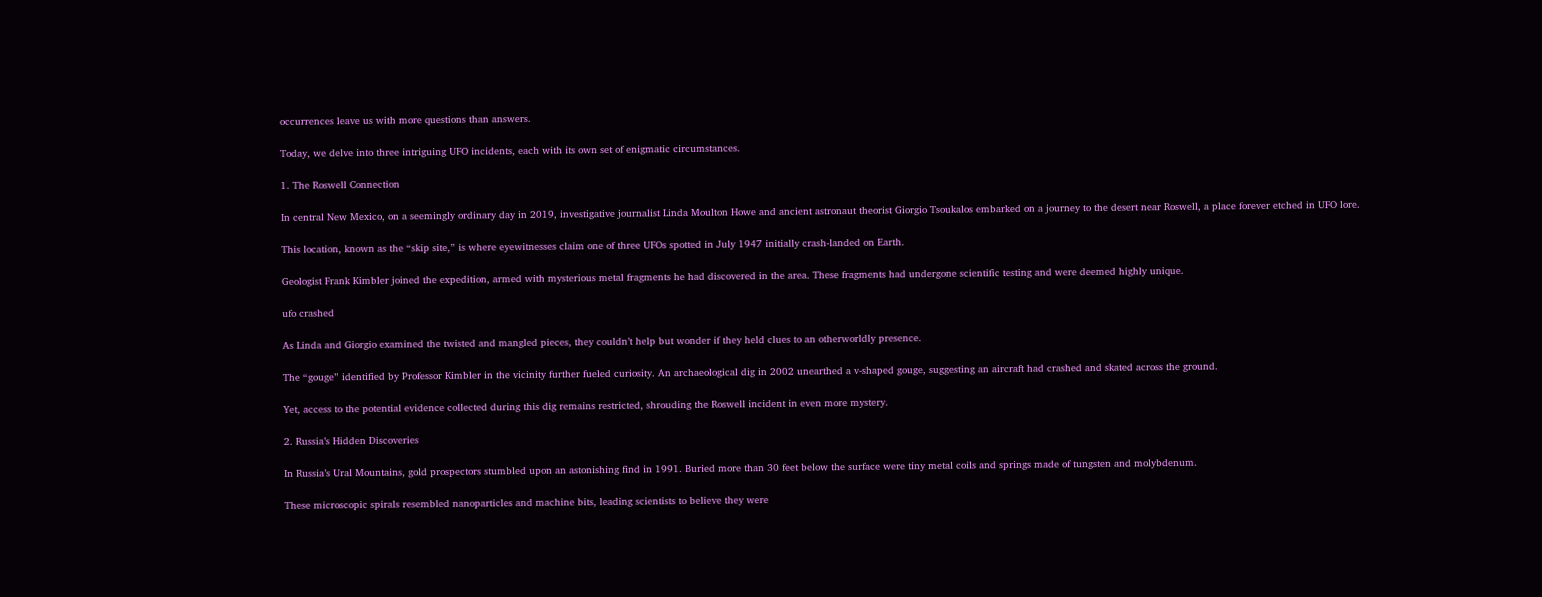occurrences leave us with more questions than answers.

Today, we delve into three intriguing UFO incidents, each with its own set of enigmatic circumstances.

1. The Roswell Connection

In central New Mexico, on a seemingly ordinary day in 2019, investigative journalist Linda Moulton Howe and ancient astronaut theorist Giorgio Tsoukalos embarked on a journey to the desert near Roswell, a place forever etched in UFO lore.

This location, known as the “skip site,” is where eyewitnesses claim one of three UFOs spotted in July 1947 initially crash-landed on Earth.

Geologist Frank Kimbler joined the expedition, armed with mysterious metal fragments he had discovered in the area. These fragments had undergone scientific testing and were deemed highly unique.

ufo crashed

As Linda and Giorgio examined the twisted and mangled pieces, they couldn’t help but wonder if they held clues to an otherworldly presence.

The “gouge” identified by Professor Kimbler in the vicinity further fueled curiosity. An archaeological dig in 2002 unearthed a v-shaped gouge, suggesting an aircraft had crashed and skated across the ground.

Yet, access to the potential evidence collected during this dig remains restricted, shrouding the Roswell incident in even more mystery.

2. Russia’s Hidden Discoveries

In Russia’s Ural Mountains, gold prospectors stumbled upon an astonishing find in 1991. Buried more than 30 feet below the surface were tiny metal coils and springs made of tungsten and molybdenum.

These microscopic spirals resembled nanoparticles and machine bits, leading scientists to believe they were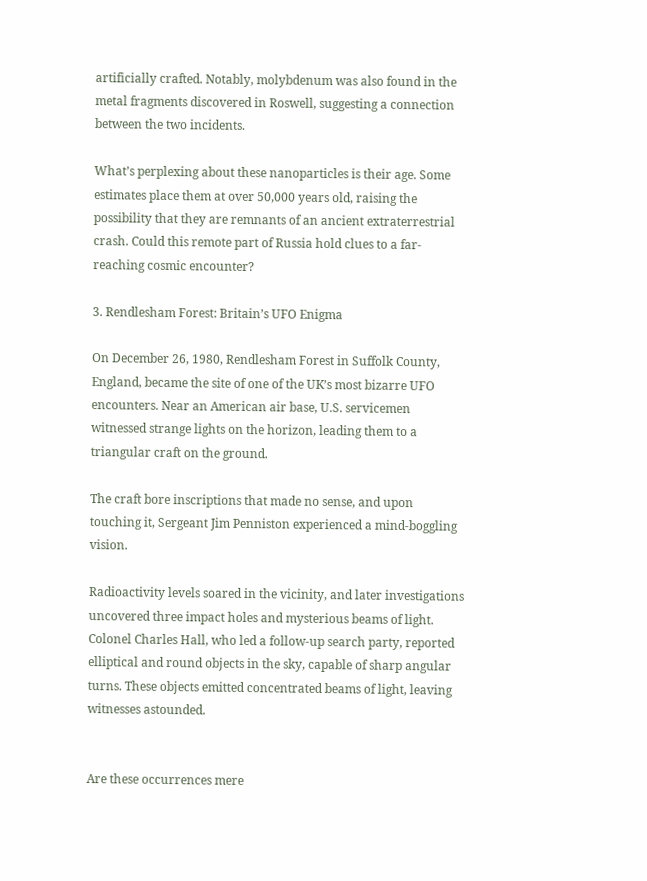artificially crafted. Notably, molybdenum was also found in the metal fragments discovered in Roswell, suggesting a connection between the two incidents.

What’s perplexing about these nanoparticles is their age. Some estimates place them at over 50,000 years old, raising the possibility that they are remnants of an ancient extraterrestrial crash. Could this remote part of Russia hold clues to a far-reaching cosmic encounter?

3. Rendlesham Forest: Britain’s UFO Enigma

On December 26, 1980, Rendlesham Forest in Suffolk County, England, became the site of one of the UK’s most bizarre UFO encounters. Near an American air base, U.S. servicemen witnessed strange lights on the horizon, leading them to a triangular craft on the ground.

The craft bore inscriptions that made no sense, and upon touching it, Sergeant Jim Penniston experienced a mind-boggling vision.

Radioactivity levels soared in the vicinity, and later investigations uncovered three impact holes and mysterious beams of light. Colonel Charles Hall, who led a follow-up search party, reported elliptical and round objects in the sky, capable of sharp angular turns. These objects emitted concentrated beams of light, leaving witnesses astounded.


Are these occurrences mere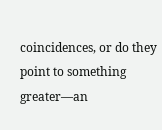coincidences, or do they point to something greater—an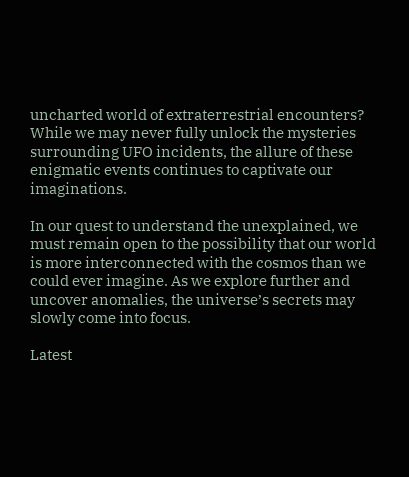uncharted world of extraterrestrial encounters? While we may never fully unlock the mysteries surrounding UFO incidents, the allure of these enigmatic events continues to captivate our imaginations.

In our quest to understand the unexplained, we must remain open to the possibility that our world is more interconnected with the cosmos than we could ever imagine. As we explore further and uncover anomalies, the universe’s secrets may slowly come into focus.

Latest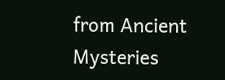from Ancient Mysteries